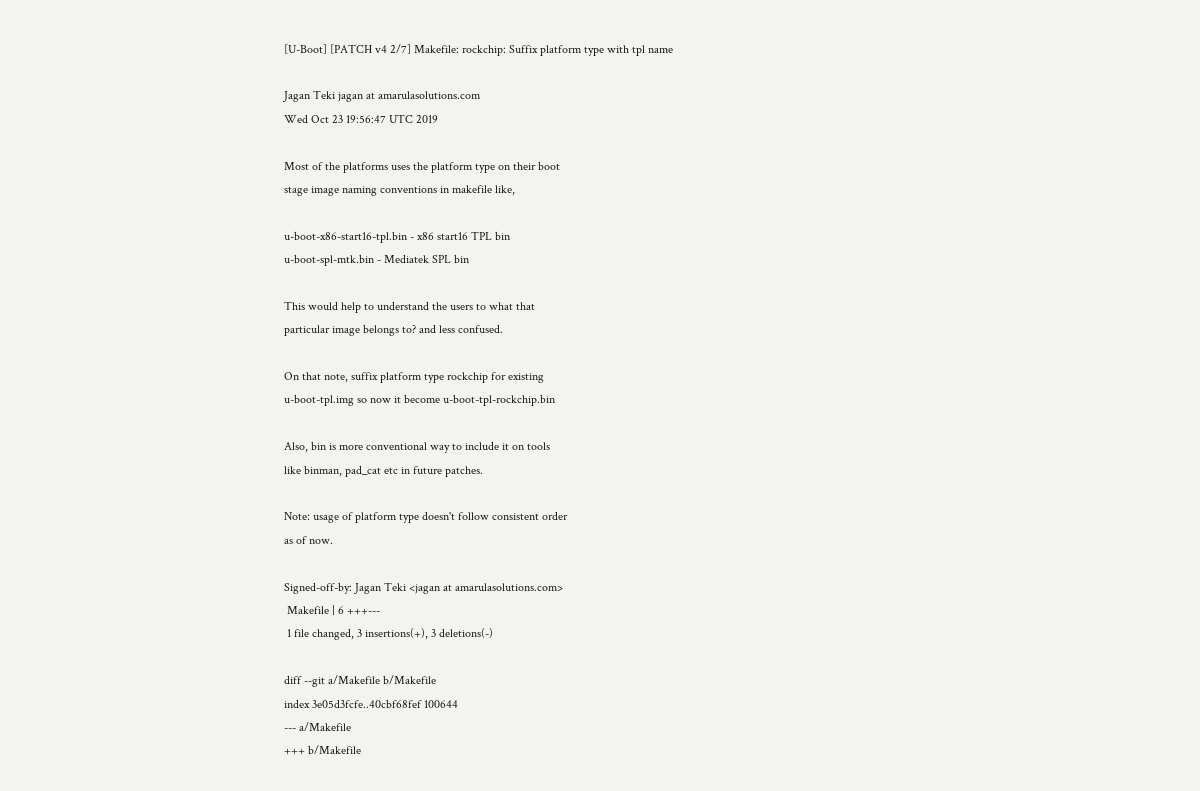[U-Boot] [PATCH v4 2/7] Makefile: rockchip: Suffix platform type with tpl name

Jagan Teki jagan at amarulasolutions.com
Wed Oct 23 19:56:47 UTC 2019

Most of the platforms uses the platform type on their boot
stage image naming conventions in makefile like,

u-boot-x86-start16-tpl.bin - x86 start16 TPL bin
u-boot-spl-mtk.bin - Mediatek SPL bin

This would help to understand the users to what that
particular image belongs to? and less confused.

On that note, suffix platform type rockchip for existing
u-boot-tpl.img so now it become u-boot-tpl-rockchip.bin

Also, bin is more conventional way to include it on tools
like binman, pad_cat etc in future patches.

Note: usage of platform type doesn't follow consistent order
as of now.

Signed-off-by: Jagan Teki <jagan at amarulasolutions.com>
 Makefile | 6 +++---
 1 file changed, 3 insertions(+), 3 deletions(-)

diff --git a/Makefile b/Makefile
index 3e05d3fcfe..40cbf68fef 100644
--- a/Makefile
+++ b/Makefile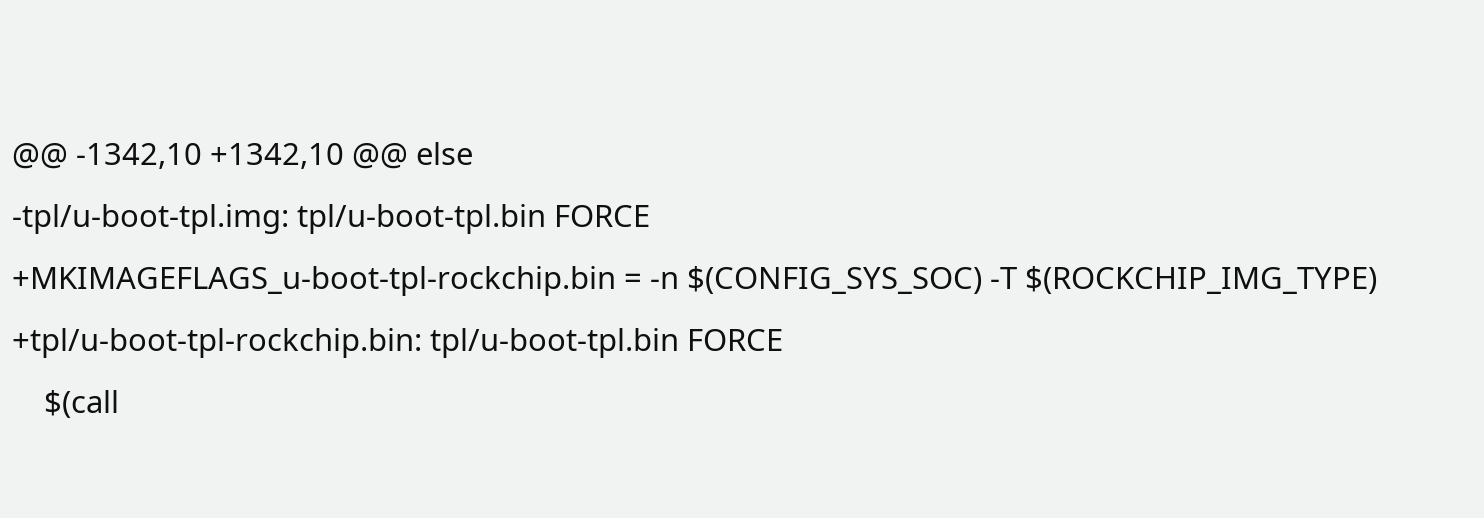@@ -1342,10 +1342,10 @@ else
-tpl/u-boot-tpl.img: tpl/u-boot-tpl.bin FORCE
+MKIMAGEFLAGS_u-boot-tpl-rockchip.bin = -n $(CONFIG_SYS_SOC) -T $(ROCKCHIP_IMG_TYPE)
+tpl/u-boot-tpl-rockchip.bin: tpl/u-boot-tpl.bin FORCE
    $(call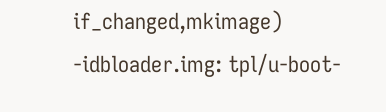if_changed,mkimage)
-idbloader.img: tpl/u-boot-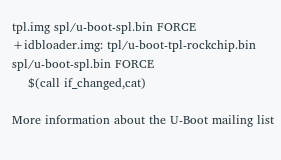tpl.img spl/u-boot-spl.bin FORCE
+idbloader.img: tpl/u-boot-tpl-rockchip.bin spl/u-boot-spl.bin FORCE
    $(call if_changed,cat)

More information about the U-Boot mailing list